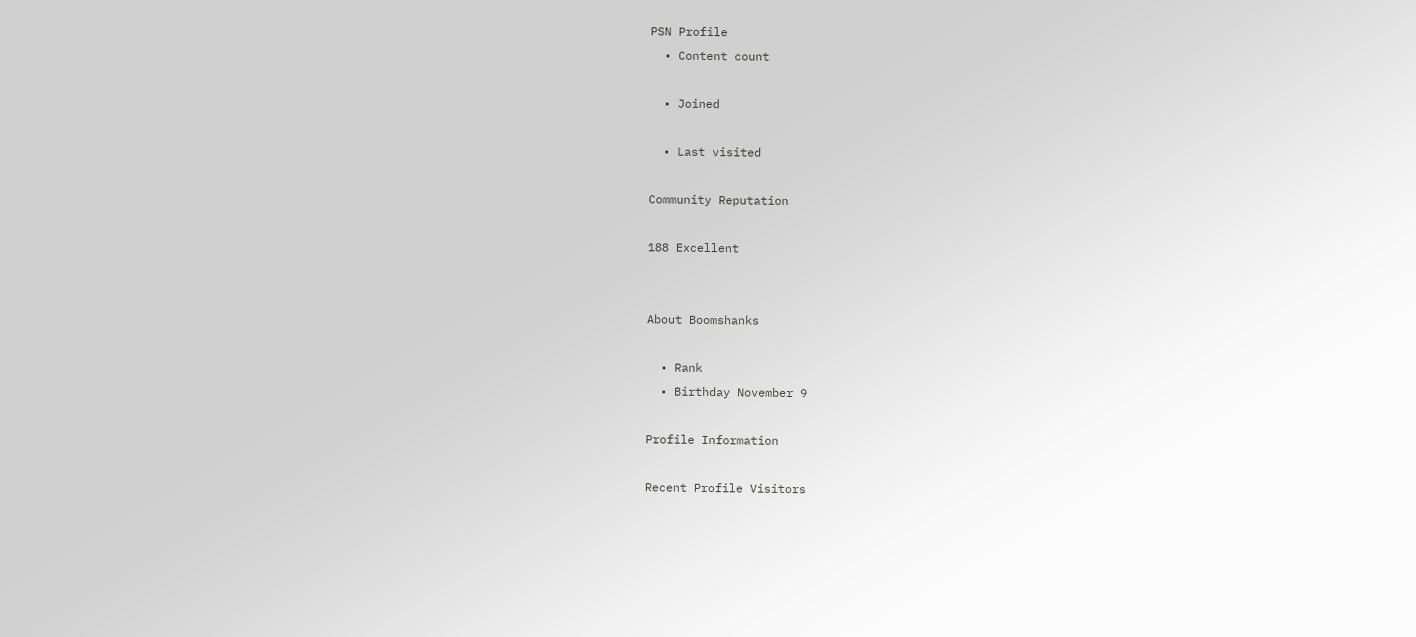PSN Profile
  • Content count

  • Joined

  • Last visited

Community Reputation

188 Excellent


About Boomshanks

  • Rank
  • Birthday November 9

Profile Information

Recent Profile Visitors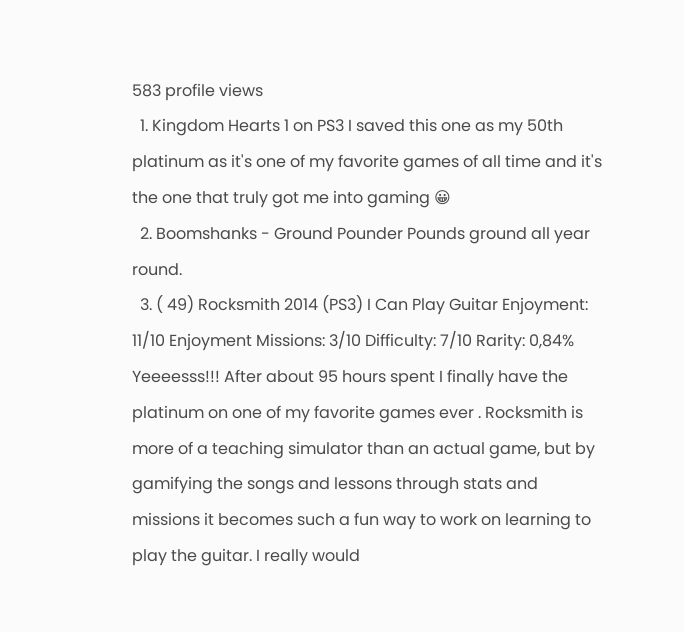583 profile views
  1. Kingdom Hearts 1 on PS3 I saved this one as my 50th platinum as it's one of my favorite games of all time and it's the one that truly got me into gaming 😀
  2. Boomshanks - Ground Pounder Pounds ground all year round.
  3. ( 49) Rocksmith 2014 (PS3) I Can Play Guitar Enjoyment: 11/10 Enjoyment Missions: 3/10 Difficulty: 7/10 Rarity: 0,84% Yeeeesss!!! After about 95 hours spent I finally have the platinum on one of my favorite games ever . Rocksmith is more of a teaching simulator than an actual game, but by gamifying the songs and lessons through stats and missions it becomes such a fun way to work on learning to play the guitar. I really would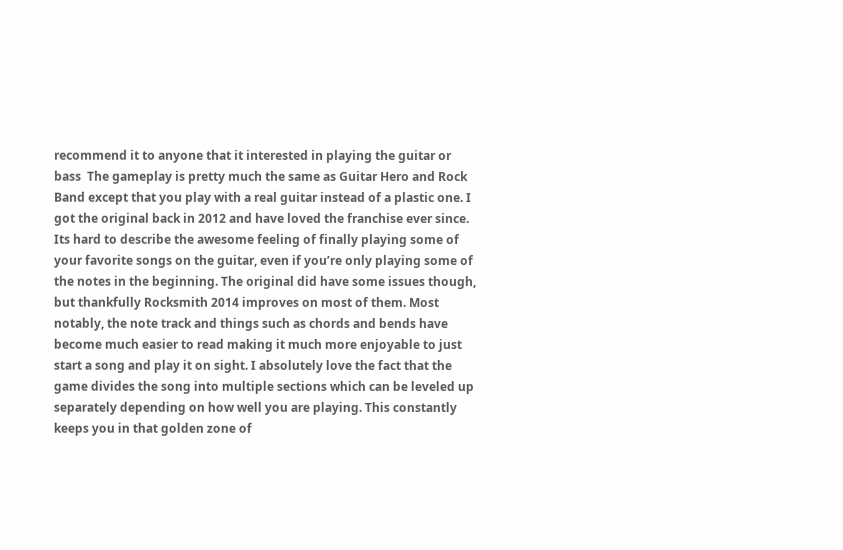recommend it to anyone that it interested in playing the guitar or bass  The gameplay is pretty much the same as Guitar Hero and Rock Band except that you play with a real guitar instead of a plastic one. I got the original back in 2012 and have loved the franchise ever since. Its hard to describe the awesome feeling of finally playing some of your favorite songs on the guitar, even if you’re only playing some of the notes in the beginning. The original did have some issues though, but thankfully Rocksmith 2014 improves on most of them. Most notably, the note track and things such as chords and bends have become much easier to read making it much more enjoyable to just start a song and play it on sight. I absolutely love the fact that the game divides the song into multiple sections which can be leveled up separately depending on how well you are playing. This constantly keeps you in that golden zone of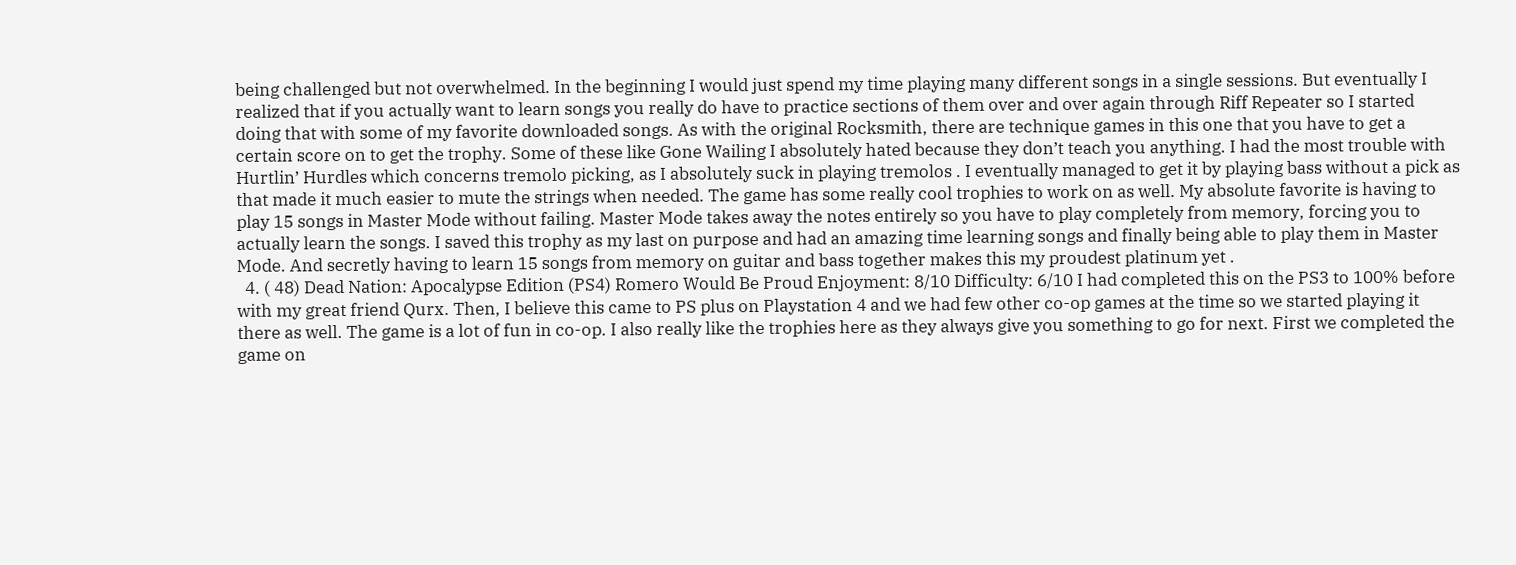being challenged but not overwhelmed. In the beginning I would just spend my time playing many different songs in a single sessions. But eventually I realized that if you actually want to learn songs you really do have to practice sections of them over and over again through Riff Repeater so I started doing that with some of my favorite downloaded songs. As with the original Rocksmith, there are technique games in this one that you have to get a certain score on to get the trophy. Some of these like Gone Wailing I absolutely hated because they don’t teach you anything. I had the most trouble with Hurtlin’ Hurdles which concerns tremolo picking, as I absolutely suck in playing tremolos . I eventually managed to get it by playing bass without a pick as that made it much easier to mute the strings when needed. The game has some really cool trophies to work on as well. My absolute favorite is having to play 15 songs in Master Mode without failing. Master Mode takes away the notes entirely so you have to play completely from memory, forcing you to actually learn the songs. I saved this trophy as my last on purpose and had an amazing time learning songs and finally being able to play them in Master Mode. And secretly having to learn 15 songs from memory on guitar and bass together makes this my proudest platinum yet .
  4. ( 48) Dead Nation: Apocalypse Edition (PS4) Romero Would Be Proud Enjoyment: 8/10 Difficulty: 6/10 I had completed this on the PS3 to 100% before with my great friend Qurx. Then, I believe this came to PS plus on Playstation 4 and we had few other co-op games at the time so we started playing it there as well. The game is a lot of fun in co-op. I also really like the trophies here as they always give you something to go for next. First we completed the game on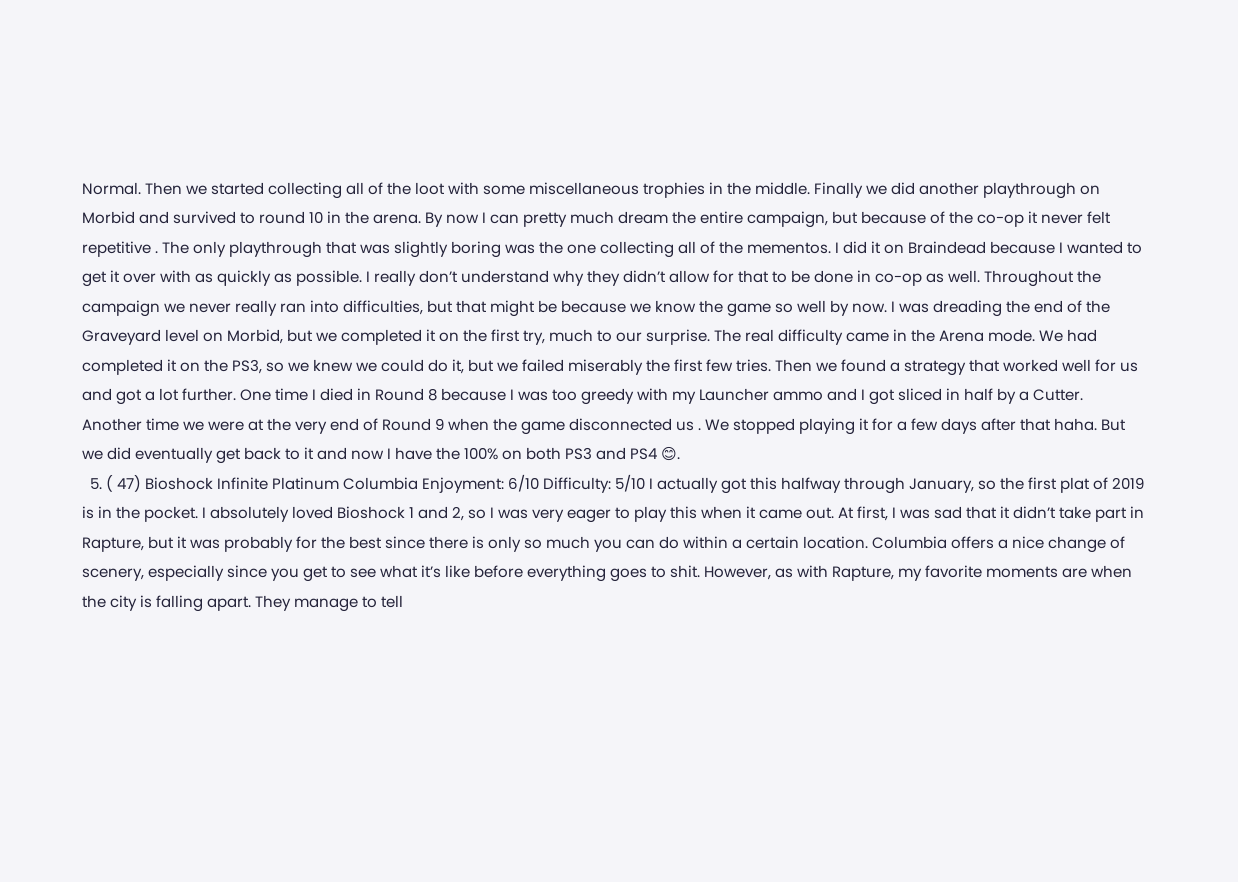Normal. Then we started collecting all of the loot with some miscellaneous trophies in the middle. Finally we did another playthrough on Morbid and survived to round 10 in the arena. By now I can pretty much dream the entire campaign, but because of the co-op it never felt repetitive . The only playthrough that was slightly boring was the one collecting all of the mementos. I did it on Braindead because I wanted to get it over with as quickly as possible. I really don’t understand why they didn’t allow for that to be done in co-op as well. Throughout the campaign we never really ran into difficulties, but that might be because we know the game so well by now. I was dreading the end of the Graveyard level on Morbid, but we completed it on the first try, much to our surprise. The real difficulty came in the Arena mode. We had completed it on the PS3, so we knew we could do it, but we failed miserably the first few tries. Then we found a strategy that worked well for us and got a lot further. One time I died in Round 8 because I was too greedy with my Launcher ammo and I got sliced in half by a Cutter. Another time we were at the very end of Round 9 when the game disconnected us . We stopped playing it for a few days after that haha. But we did eventually get back to it and now I have the 100% on both PS3 and PS4 😊.
  5. ( 47) Bioshock Infinite Platinum Columbia Enjoyment: 6/10 Difficulty: 5/10 I actually got this halfway through January, so the first plat of 2019 is in the pocket. I absolutely loved Bioshock 1 and 2, so I was very eager to play this when it came out. At first, I was sad that it didn’t take part in Rapture, but it was probably for the best since there is only so much you can do within a certain location. Columbia offers a nice change of scenery, especially since you get to see what it’s like before everything goes to shit. However, as with Rapture, my favorite moments are when the city is falling apart. They manage to tell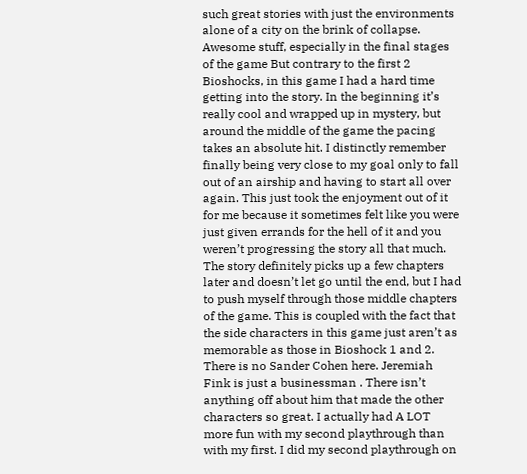such great stories with just the environments alone of a city on the brink of collapse. Awesome stuff, especially in the final stages of the game But contrary to the first 2 Bioshocks, in this game I had a hard time getting into the story. In the beginning it’s really cool and wrapped up in mystery, but around the middle of the game the pacing takes an absolute hit. I distinctly remember finally being very close to my goal only to fall out of an airship and having to start all over again. This just took the enjoyment out of it for me because it sometimes felt like you were just given errands for the hell of it and you weren’t progressing the story all that much. The story definitely picks up a few chapters later and doesn’t let go until the end, but I had to push myself through those middle chapters of the game. This is coupled with the fact that the side characters in this game just aren’t as memorable as those in Bioshock 1 and 2. There is no Sander Cohen here. Jeremiah Fink is just a businessman . There isn’t anything off about him that made the other characters so great. I actually had A LOT more fun with my second playthrough than with my first. I did my second playthrough on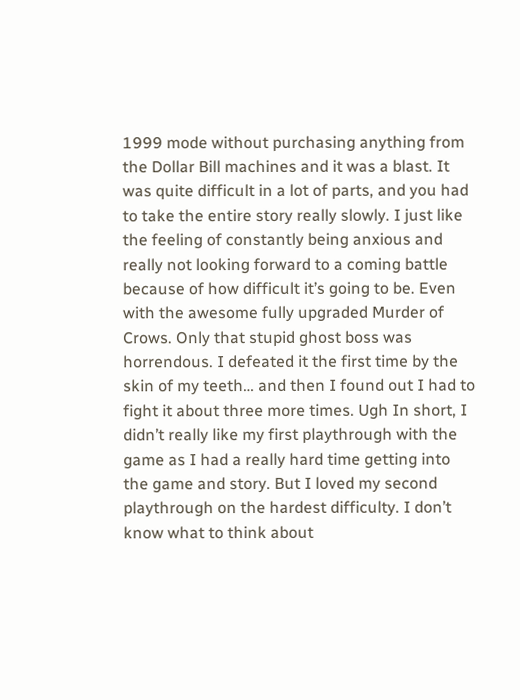1999 mode without purchasing anything from the Dollar Bill machines and it was a blast. It was quite difficult in a lot of parts, and you had to take the entire story really slowly. I just like the feeling of constantly being anxious and really not looking forward to a coming battle because of how difficult it’s going to be. Even with the awesome fully upgraded Murder of Crows. Only that stupid ghost boss was horrendous. I defeated it the first time by the skin of my teeth… and then I found out I had to fight it about three more times. Ugh In short, I didn’t really like my first playthrough with the game as I had a really hard time getting into the game and story. But I loved my second playthrough on the hardest difficulty. I don’t know what to think about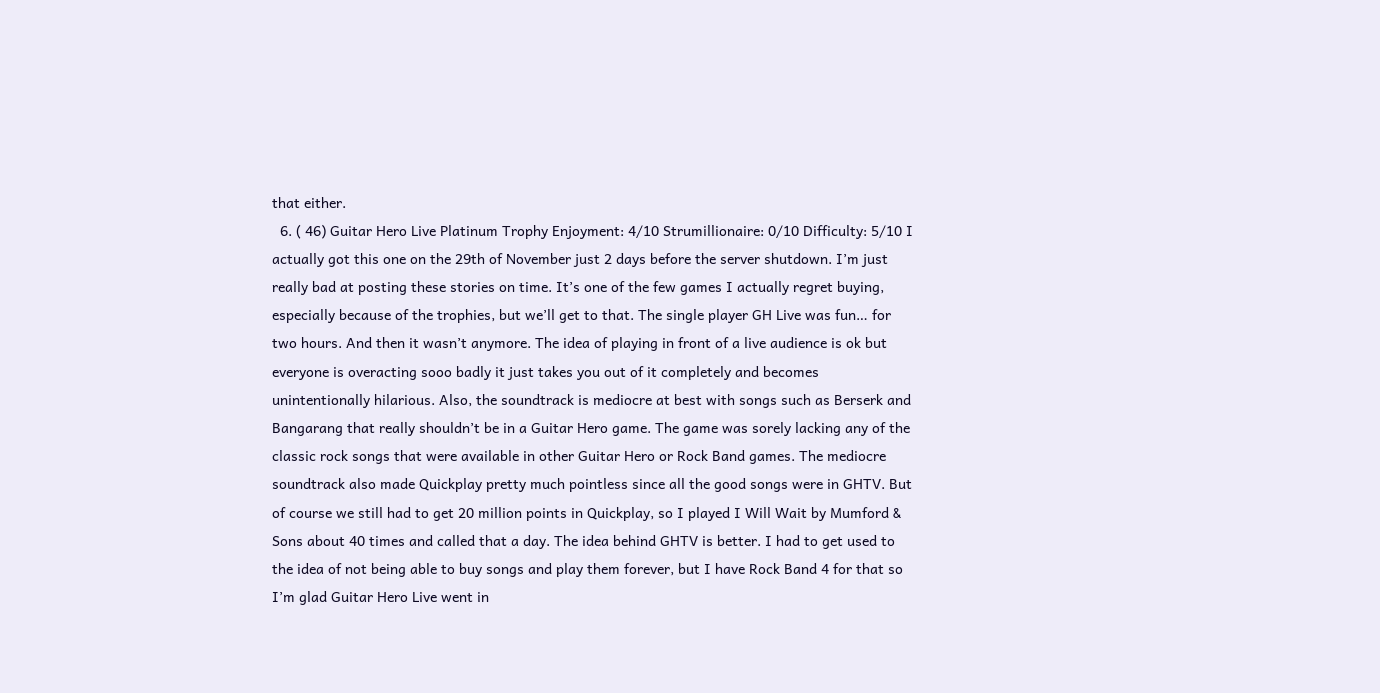that either.
  6. ( 46) Guitar Hero Live Platinum Trophy Enjoyment: 4/10 Strumillionaire: 0/10 Difficulty: 5/10 I actually got this one on the 29th of November just 2 days before the server shutdown. I’m just really bad at posting these stories on time. It’s one of the few games I actually regret buying, especially because of the trophies, but we’ll get to that. The single player GH Live was fun… for two hours. And then it wasn’t anymore. The idea of playing in front of a live audience is ok but everyone is overacting sooo badly it just takes you out of it completely and becomes unintentionally hilarious. Also, the soundtrack is mediocre at best with songs such as Berserk and Bangarang that really shouldn’t be in a Guitar Hero game. The game was sorely lacking any of the classic rock songs that were available in other Guitar Hero or Rock Band games. The mediocre soundtrack also made Quickplay pretty much pointless since all the good songs were in GHTV. But of course we still had to get 20 million points in Quickplay, so I played I Will Wait by Mumford & Sons about 40 times and called that a day. The idea behind GHTV is better. I had to get used to the idea of not being able to buy songs and play them forever, but I have Rock Band 4 for that so I’m glad Guitar Hero Live went in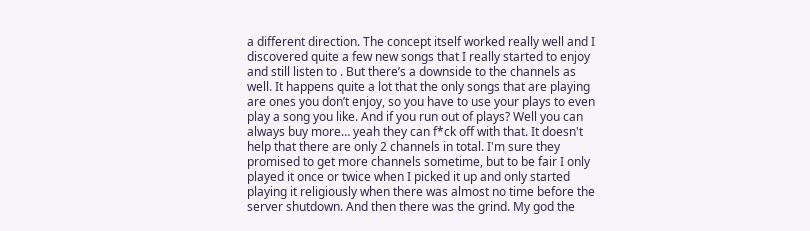a different direction. The concept itself worked really well and I discovered quite a few new songs that I really started to enjoy and still listen to . But there’s a downside to the channels as well. It happens quite a lot that the only songs that are playing are ones you don’t enjoy, so you have to use your plays to even play a song you like. And if you run out of plays? Well you can always buy more… yeah they can f*ck off with that. It doesn't help that there are only 2 channels in total. I'm sure they promised to get more channels sometime, but to be fair I only played it once or twice when I picked it up and only started playing it religiously when there was almost no time before the server shutdown. And then there was the grind. My god the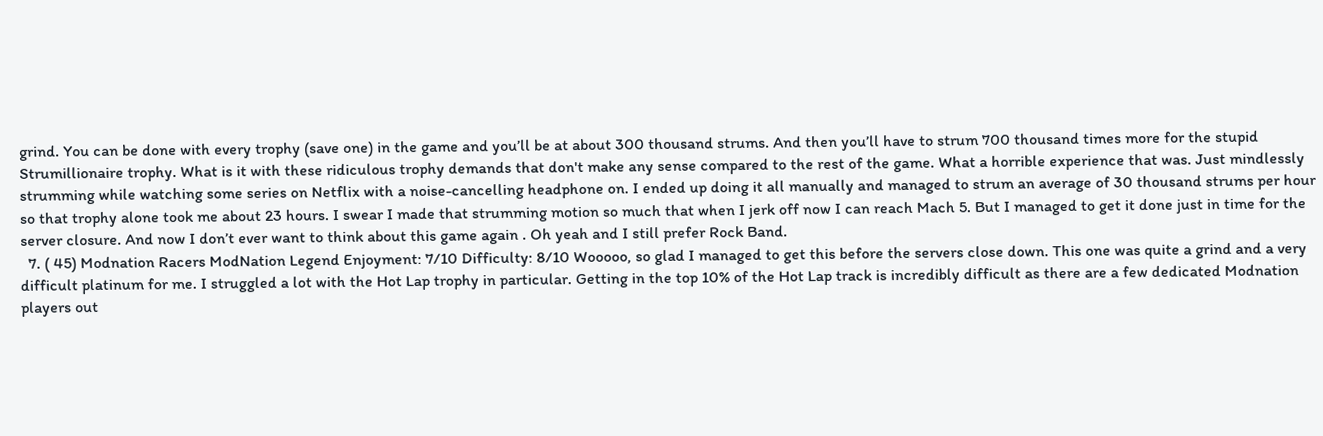grind. You can be done with every trophy (save one) in the game and you’ll be at about 300 thousand strums. And then you’ll have to strum 700 thousand times more for the stupid Strumillionaire trophy. What is it with these ridiculous trophy demands that don't make any sense compared to the rest of the game. What a horrible experience that was. Just mindlessly strumming while watching some series on Netflix with a noise-cancelling headphone on. I ended up doing it all manually and managed to strum an average of 30 thousand strums per hour so that trophy alone took me about 23 hours. I swear I made that strumming motion so much that when I jerk off now I can reach Mach 5. But I managed to get it done just in time for the server closure. And now I don’t ever want to think about this game again . Oh yeah and I still prefer Rock Band.
  7. ( 45) Modnation Racers ModNation Legend Enjoyment: 7/10 Difficulty: 8/10 Wooooo, so glad I managed to get this before the servers close down. This one was quite a grind and a very difficult platinum for me. I struggled a lot with the Hot Lap trophy in particular. Getting in the top 10% of the Hot Lap track is incredibly difficult as there are a few dedicated Modnation players out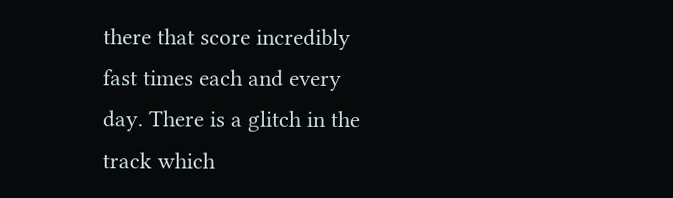there that score incredibly fast times each and every day. There is a glitch in the track which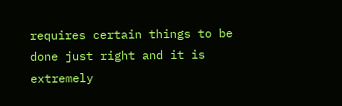requires certain things to be done just right and it is extremely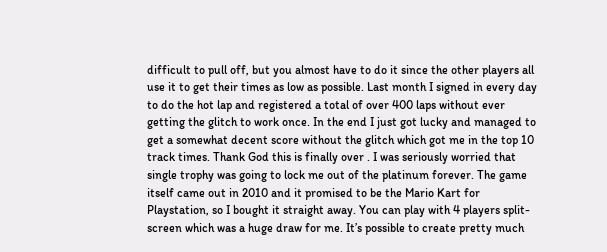difficult to pull off, but you almost have to do it since the other players all use it to get their times as low as possible. Last month I signed in every day to do the hot lap and registered a total of over 400 laps without ever getting the glitch to work once. In the end I just got lucky and managed to get a somewhat decent score without the glitch which got me in the top 10 track times. Thank God this is finally over . I was seriously worried that single trophy was going to lock me out of the platinum forever. The game itself came out in 2010 and it promised to be the Mario Kart for Playstation, so I bought it straight away. You can play with 4 players split-screen which was a huge draw for me. It’s possible to create pretty much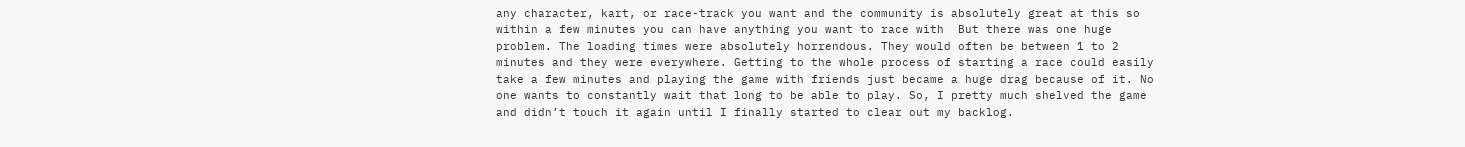any character, kart, or race-track you want and the community is absolutely great at this so within a few minutes you can have anything you want to race with  But there was one huge problem. The loading times were absolutely horrendous. They would often be between 1 to 2 minutes and they were everywhere. Getting to the whole process of starting a race could easily take a few minutes and playing the game with friends just became a huge drag because of it. No one wants to constantly wait that long to be able to play. So, I pretty much shelved the game and didn’t touch it again until I finally started to clear out my backlog.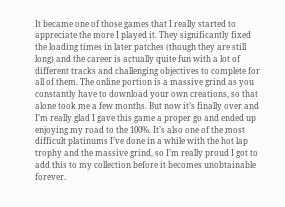It became one of those games that I really started to appreciate the more I played it. They significantly fixed the loading times in later patches (though they are still long) and the career is actually quite fun with a lot of different tracks and challenging objectives to complete for all of them. The online portion is a massive grind as you constantly have to download your own creations, so that alone took me a few months. But now it’s finally over and I’m really glad I gave this game a proper go and ended up enjoying my road to the 100%. It’s also one of the most difficult platinums I’ve done in a while with the hot lap trophy and the massive grind, so I’m really proud I got to add this to my collection before it becomes unobtainable forever.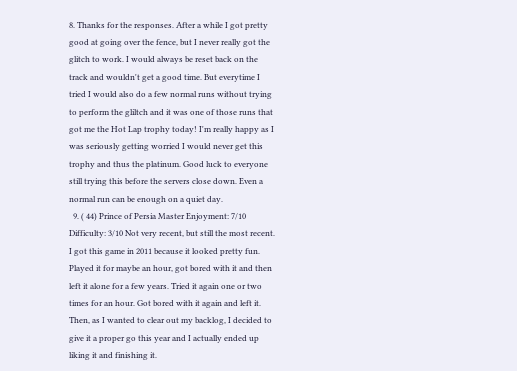8. Thanks for the responses. After a while I got pretty good at going over the fence, but I never really got the glitch to work. I would always be reset back on the track and wouldn't get a good time. But everytime I tried I would also do a few normal runs without trying to perform the gliltch and it was one of those runs that got me the Hot Lap trophy today! I'm really happy as I was seriously getting worried I would never get this trophy and thus the platinum. Good luck to everyone still trying this before the servers close down. Even a normal run can be enough on a quiet day.
  9. ( 44) Prince of Persia Master Enjoyment: 7/10 Difficulty: 3/10 Not very recent, but still the most recent. I got this game in 2011 because it looked pretty fun. Played it for maybe an hour, got bored with it and then left it alone for a few years. Tried it again one or two times for an hour. Got bored with it again and left it. Then, as I wanted to clear out my backlog, I decided to give it a proper go this year and I actually ended up liking it and finishing it.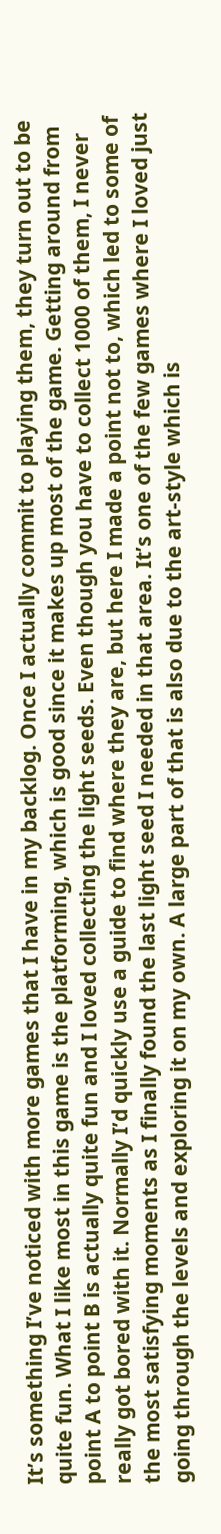It’s something I’ve noticed with more games that I have in my backlog. Once I actually commit to playing them, they turn out to be quite fun. What I like most in this game is the platforming, which is good since it makes up most of the game. Getting around from point A to point B is actually quite fun and I loved collecting the light seeds. Even though you have to collect 1000 of them, I never really got bored with it. Normally I’d quickly use a guide to find where they are, but here I made a point not to, which led to some of the most satisfying moments as I finally found the last light seed I needed in that area. It’s one of the few games where I loved just going through the levels and exploring it on my own. A large part of that is also due to the art-style which is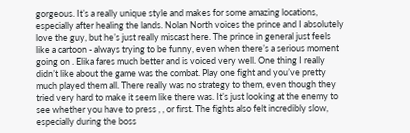gorgeous. It’s a really unique style and makes for some amazing locations, especially after healing the lands. Nolan North voices the prince and I absolutely love the guy, but he’s just really miscast here. The prince in general just feels like a cartoon - always trying to be funny, even when there’s a serious moment going on . Elika fares much better and is voiced very well. One thing I really didn’t like about the game was the combat. Play one fight and you’ve pretty much played them all. There really was no strategy to them, even though they tried very hard to make it seem like there was. It’s just looking at the enemy to see whether you have to press , , or first. The fights also felt incredibly slow, especially during the boss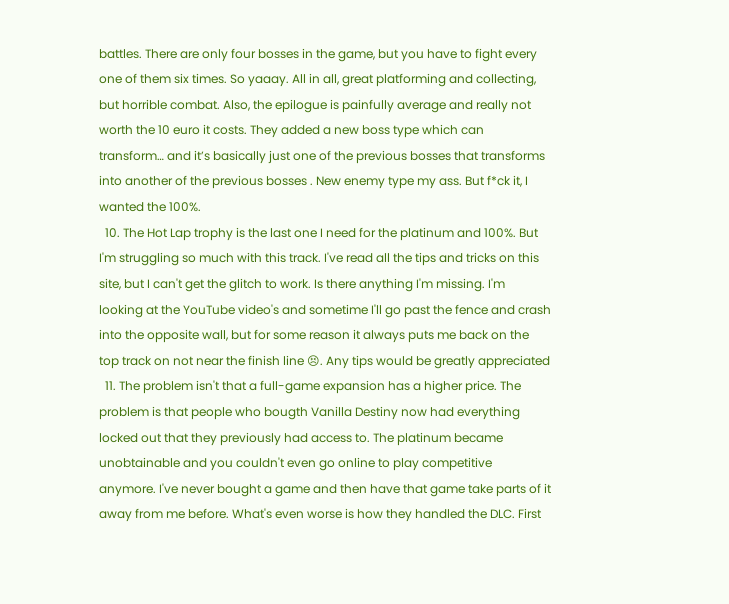battles. There are only four bosses in the game, but you have to fight every one of them six times. So yaaay. All in all, great platforming and collecting, but horrible combat. Also, the epilogue is painfully average and really not worth the 10 euro it costs. They added a new boss type which can transform… and it’s basically just one of the previous bosses that transforms into another of the previous bosses . New enemy type my ass. But f*ck it, I wanted the 100%.
  10. The Hot Lap trophy is the last one I need for the platinum and 100%. But I'm struggling so much with this track. I've read all the tips and tricks on this site, but I can't get the glitch to work. Is there anything I'm missing. I'm looking at the YouTube video's and sometime I'll go past the fence and crash into the opposite wall, but for some reason it always puts me back on the top track on not near the finish line 😣. Any tips would be greatly appreciated
  11. The problem isn't that a full-game expansion has a higher price. The problem is that people who bougth Vanilla Destiny now had everything locked out that they previously had access to. The platinum became unobtainable and you couldn't even go online to play competitive anymore. I've never bought a game and then have that game take parts of it away from me before. What's even worse is how they handled the DLC. First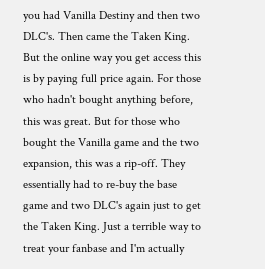you had Vanilla Destiny and then two DLC's. Then came the Taken King. But the online way you get access this is by paying full price again. For those who hadn't bought anything before, this was great. But for those who bought the Vanilla game and the two expansion, this was a rip-off. They essentially had to re-buy the base game and two DLC's again just to get the Taken King. Just a terrible way to treat your fanbase and I'm actually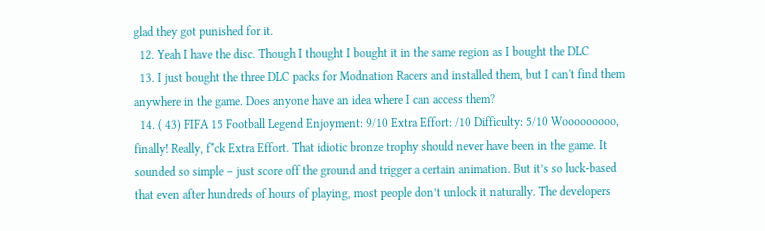glad they got punished for it.
  12. Yeah I have the disc. Though I thought I bought it in the same region as I bought the DLC
  13. I just bought the three DLC packs for Modnation Racers and installed them, but I can't find them anywhere in the game. Does anyone have an idea where I can access them?
  14. ( 43) FIFA 15 Football Legend Enjoyment: 9/10 Extra Effort: /10 Difficulty: 5/10 Wooooooooo, finally! Really, f*ck Extra Effort. That idiotic bronze trophy should never have been in the game. It sounded so simple – just score off the ground and trigger a certain animation. But it’s so luck-based that even after hundreds of hours of playing, most people don’t unlock it naturally. The developers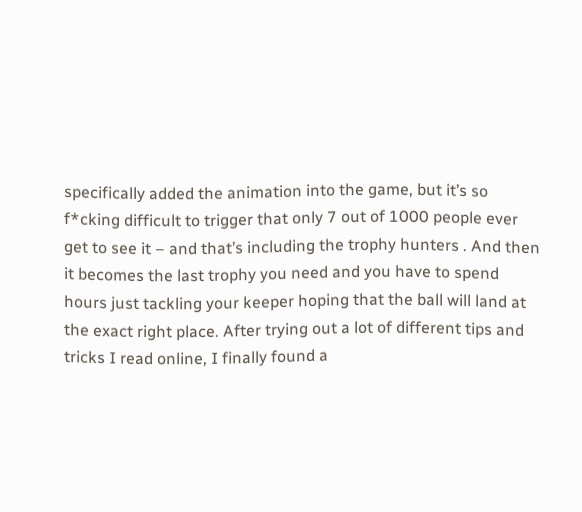specifically added the animation into the game, but it’s so f*cking difficult to trigger that only 7 out of 1000 people ever get to see it – and that’s including the trophy hunters . And then it becomes the last trophy you need and you have to spend hours just tackling your keeper hoping that the ball will land at the exact right place. After trying out a lot of different tips and tricks I read online, I finally found a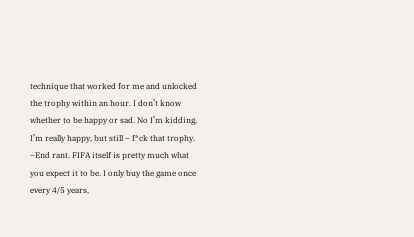technique that worked for me and unlocked the trophy within an hour. I don’t know whether to be happy or sad. No I’m kidding, I’m really happy, but still – f*ck that trophy. –End rant. FIFA itself is pretty much what you expect it to be. I only buy the game once every 4/5 years,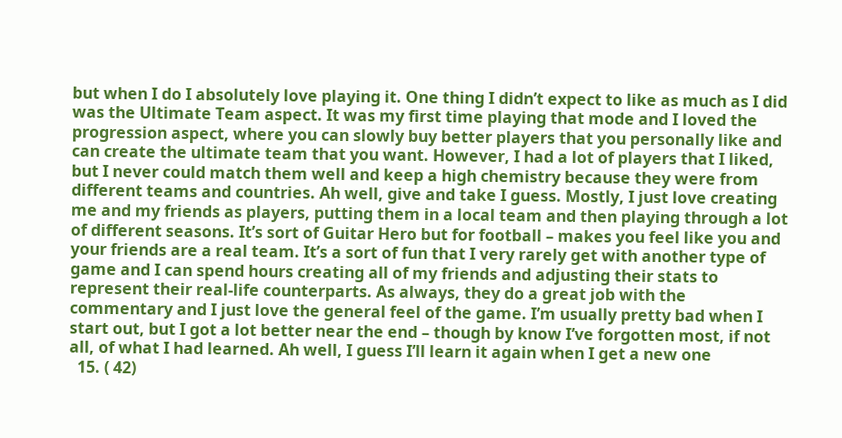but when I do I absolutely love playing it. One thing I didn’t expect to like as much as I did was the Ultimate Team aspect. It was my first time playing that mode and I loved the progression aspect, where you can slowly buy better players that you personally like and can create the ultimate team that you want. However, I had a lot of players that I liked, but I never could match them well and keep a high chemistry because they were from different teams and countries. Ah well, give and take I guess. Mostly, I just love creating me and my friends as players, putting them in a local team and then playing through a lot of different seasons. It’s sort of Guitar Hero but for football – makes you feel like you and your friends are a real team. It’s a sort of fun that I very rarely get with another type of game and I can spend hours creating all of my friends and adjusting their stats to represent their real-life counterparts. As always, they do a great job with the commentary and I just love the general feel of the game. I’m usually pretty bad when I start out, but I got a lot better near the end – though by know I’ve forgotten most, if not all, of what I had learned. Ah well, I guess I’ll learn it again when I get a new one
  15. ( 42)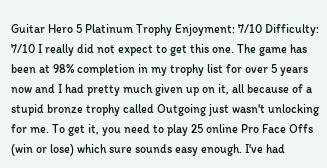Guitar Hero 5 Platinum Trophy Enjoyment: 7/10 Difficulty: 7/10 I really did not expect to get this one. The game has been at 98% completion in my trophy list for over 5 years now and I had pretty much given up on it, all because of a stupid bronze trophy called Outgoing just wasn't unlocking for me. To get it, you need to play 25 online Pro Face Offs (win or lose) which sure sounds easy enough. I've had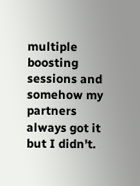multiple boosting sessions and somehow my partners always got it but I didn't.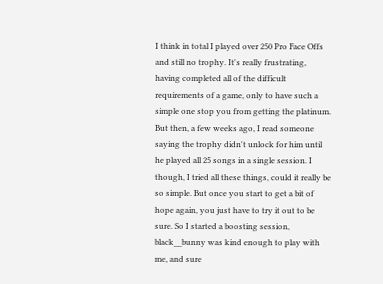I think in total I played over 250 Pro Face Offs and still no trophy. It's really frustrating, having completed all of the difficult requirements of a game, only to have such a simple one stop you from getting the platinum. But then, a few weeks ago, I read someone saying the trophy didn't unlock for him until he played all 25 songs in a single session. I though, I tried all these things, could it really be so simple. But once you start to get a bit of hope again, you just have to try it out to be sure. So I started a boosting session, black__bunny was kind enough to play with me, and sure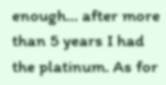enough... after more than 5 years I had the platinum. As for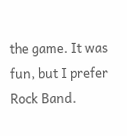the game. It was fun, but I prefer Rock Band.